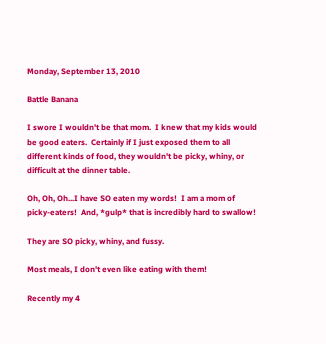Monday, September 13, 2010

Battle Banana

I swore I wouldn't be that mom.  I knew that my kids would be good eaters.  Certainly if I just exposed them to all different kinds of food, they wouldn't be picky, whiny, or difficult at the dinner table.

Oh, Oh, Oh...I have SO eaten my words!  I am a mom of picky-eaters!  And, *gulp* that is incredibly hard to swallow!

They are SO picky, whiny, and fussy.

Most meals, I don't even like eating with them!

Recently my 4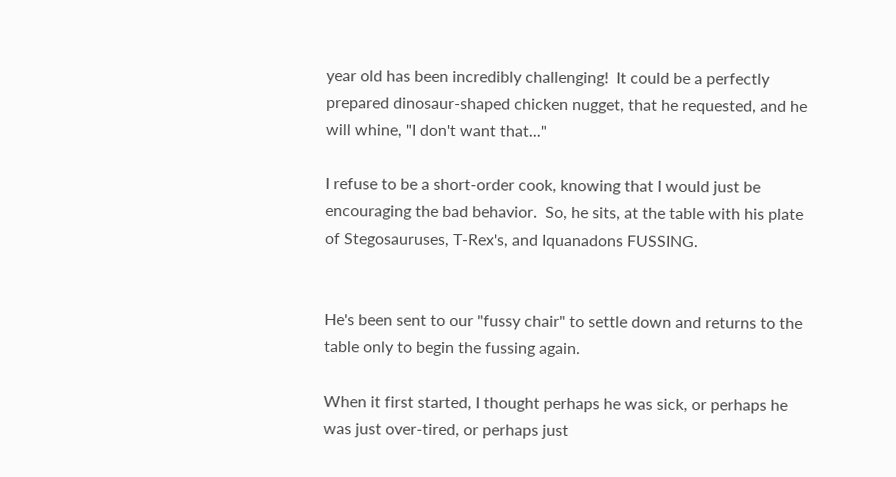year old has been incredibly challenging!  It could be a perfectly prepared dinosaur-shaped chicken nugget, that he requested, and he will whine, "I don't want that..."

I refuse to be a short-order cook, knowing that I would just be encouraging the bad behavior.  So, he sits, at the table with his plate of Stegosauruses, T-Rex's, and Iquanadons FUSSING.


He's been sent to our "fussy chair" to settle down and returns to the table only to begin the fussing again.

When it first started, I thought perhaps he was sick, or perhaps he was just over-tired, or perhaps just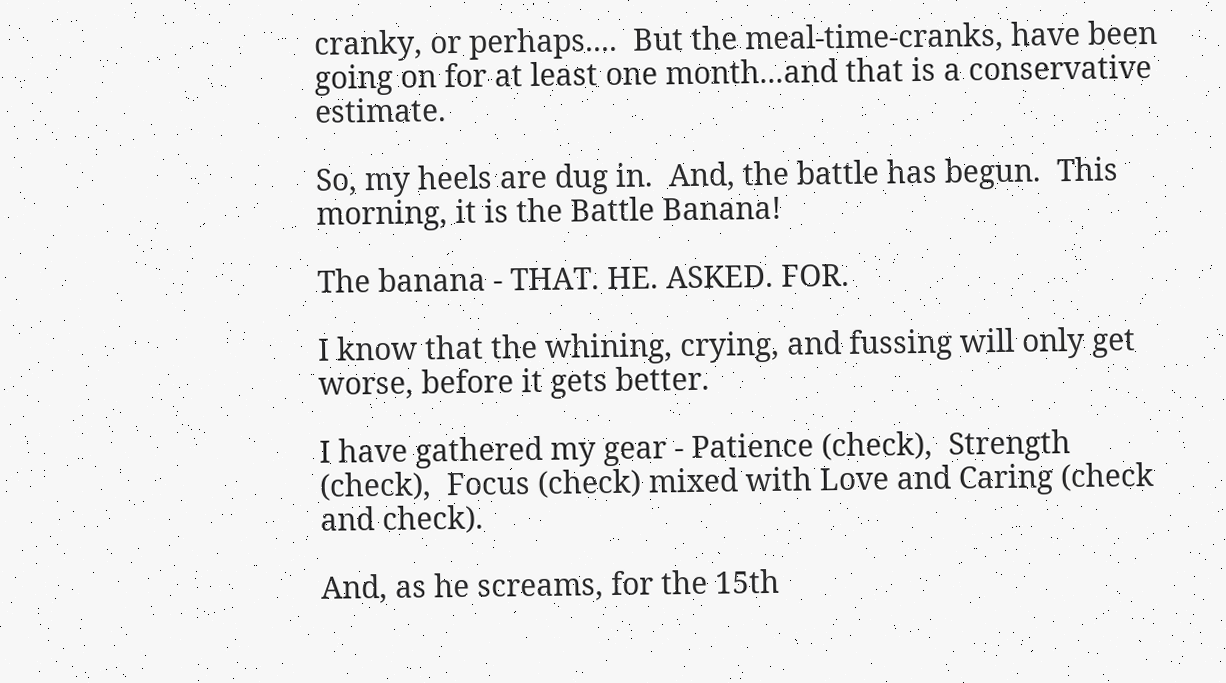cranky, or perhaps....  But the meal-time-cranks, have been going on for at least one month...and that is a conservative estimate.

So, my heels are dug in.  And, the battle has begun.  This morning, it is the Battle Banana!

The banana - THAT. HE. ASKED. FOR.

I know that the whining, crying, and fussing will only get worse, before it gets better.

I have gathered my gear - Patience (check),  Strength (check),  Focus (check) mixed with Love and Caring (check and check).

And, as he screams, for the 15th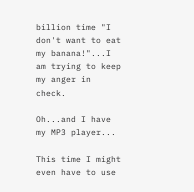billion time "I don't want to eat my banana!"...I am trying to keep my anger in check.

Oh...and I have my MP3 player...

This time I might even have to use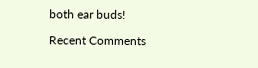both ear buds!

Recent Comments